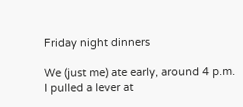Friday night dinners

We (just me) ate early, around 4 p.m. I pulled a lever at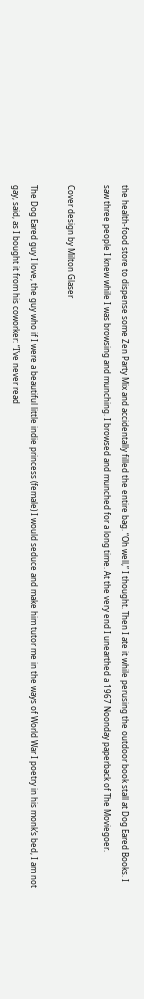the health-food store to dispense some Zen Party Mix and accidentally filled the entire bag. “Oh well,” I thought. Then I ate it while perusing the outdoor book stall at Dog Eared Books. I saw three people I knew while I was browsing and munching. I browsed and munched for a long time. At the very end I unearthed a 1967 Noonday paperback of The Moviegoer.

Cover design by Milton Glaser

The Dog Eared guy I love, the guy who if I were a beautiful little indie princess (female) I would seduce and make him tutor me in the ways of World War I poetry in his monk’s bed, I am not gay, said, as I bought it from his coworker: “I’ve never read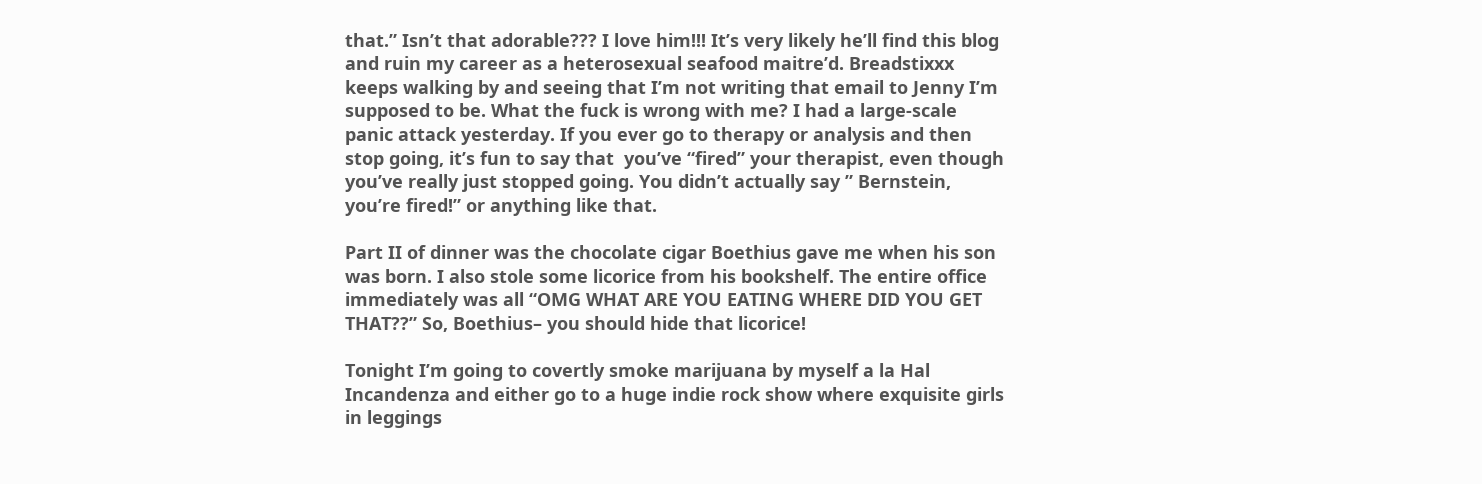that.” Isn’t that adorable??? I love him!!! It’s very likely he’ll find this blog and ruin my career as a heterosexual seafood maitre’d. Breadstixxx keeps walking by and seeing that I’m not writing that email to Jenny I’m supposed to be. What the fuck is wrong with me? I had a large-scale panic attack yesterday. If you ever go to therapy or analysis and then stop going, it’s fun to say that  you’ve “fired” your therapist, even though you’ve really just stopped going. You didn’t actually say ” Bernstein, you’re fired!” or anything like that.

Part II of dinner was the chocolate cigar Boethius gave me when his son was born. I also stole some licorice from his bookshelf. The entire office immediately was all “OMG WHAT ARE YOU EATING WHERE DID YOU GET THAT??” So, Boethius– you should hide that licorice!

Tonight I’m going to covertly smoke marijuana by myself a la Hal Incandenza and either go to a huge indie rock show where exquisite girls in leggings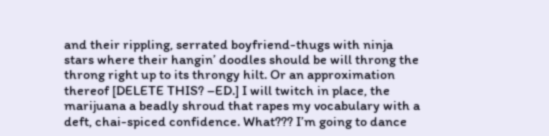and their rippling, serrated boyfriend-thugs with ninja stars where their hangin’ doodles should be will throng the throng right up to its throngy hilt. Or an approximation thereof [DELETE THIS? –ED.] I will twitch in place, the marijuana a beadly shroud that rapes my vocabulary with a deft, chai-spiced confidence. What??? I’m going to dance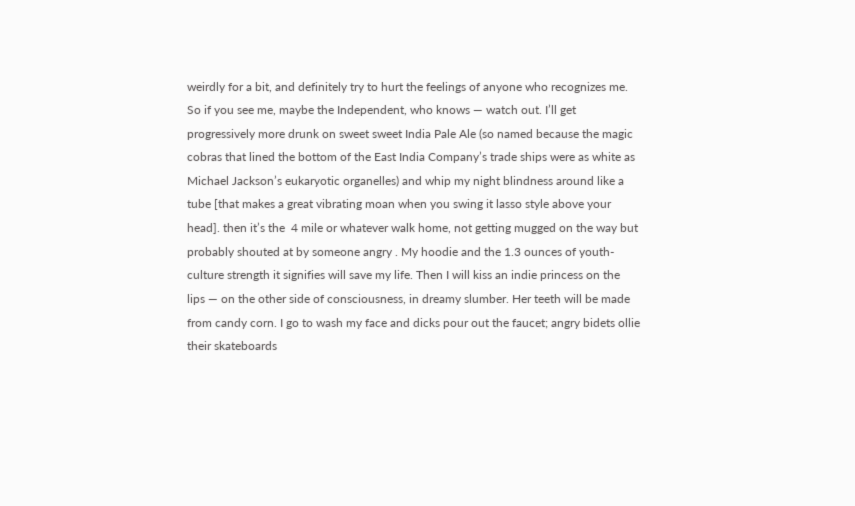weirdly for a bit, and definitely try to hurt the feelings of anyone who recognizes me. So if you see me, maybe the Independent, who knows — watch out. I’ll get progressively more drunk on sweet sweet India Pale Ale (so named because the magic cobras that lined the bottom of the East India Company’s trade ships were as white as Michael Jackson’s eukaryotic organelles) and whip my night blindness around like a tube [that makes a great vibrating moan when you swing it lasso style above your head]. then it’s the  4 mile or whatever walk home, not getting mugged on the way but probably shouted at by someone angry . My hoodie and the 1.3 ounces of youth-culture strength it signifies will save my life. Then I will kiss an indie princess on the lips — on the other side of consciousness, in dreamy slumber. Her teeth will be made from candy corn. I go to wash my face and dicks pour out the faucet; angry bidets ollie  their skateboards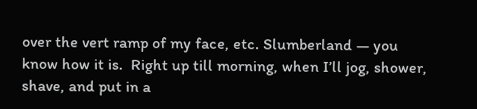over the vert ramp of my face, etc. Slumberland — you know how it is.  Right up till morning, when I’ll jog, shower, shave, and put in a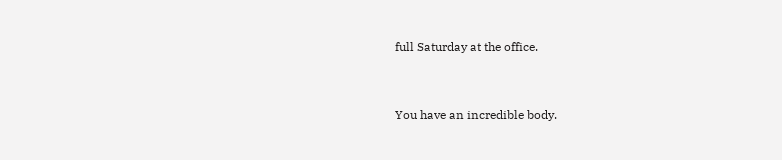full Saturday at the office.


You have an incredible body.